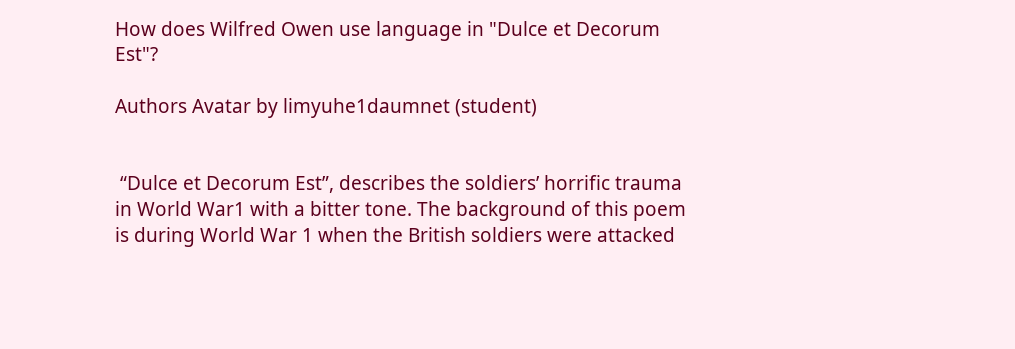How does Wilfred Owen use language in "Dulce et Decorum Est"?

Authors Avatar by limyuhe1daumnet (student)


 “Dulce et Decorum Est”, describes the soldiers’ horrific trauma in World War1 with a bitter tone. The background of this poem is during World War 1 when the British soldiers were attacked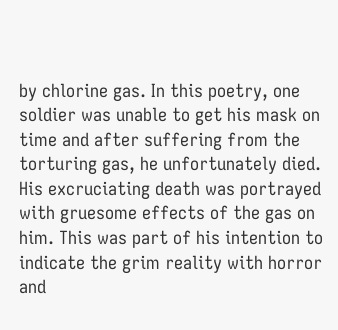by chlorine gas. In this poetry, one soldier was unable to get his mask on time and after suffering from the torturing gas, he unfortunately died. His excruciating death was portrayed with gruesome effects of the gas on him. This was part of his intention to indicate the grim reality with horror and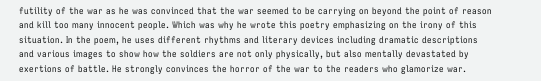futility of the war as he was convinced that the war seemed to be carrying on beyond the point of reason and kill too many innocent people. Which was why he wrote this poetry emphasizing on the irony of this situation. In the poem, he uses different rhythms and literary devices including dramatic descriptions and various images to show how the soldiers are not only physically, but also mentally devastated by exertions of battle. He strongly convinces the horror of the war to the readers who glamorize war.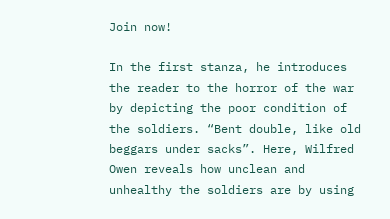Join now!

In the first stanza, he introduces the reader to the horror of the war by depicting the poor condition of the soldiers. “Bent double, like old beggars under sacks”. Here, Wilfred Owen reveals how unclean and unhealthy the soldiers are by using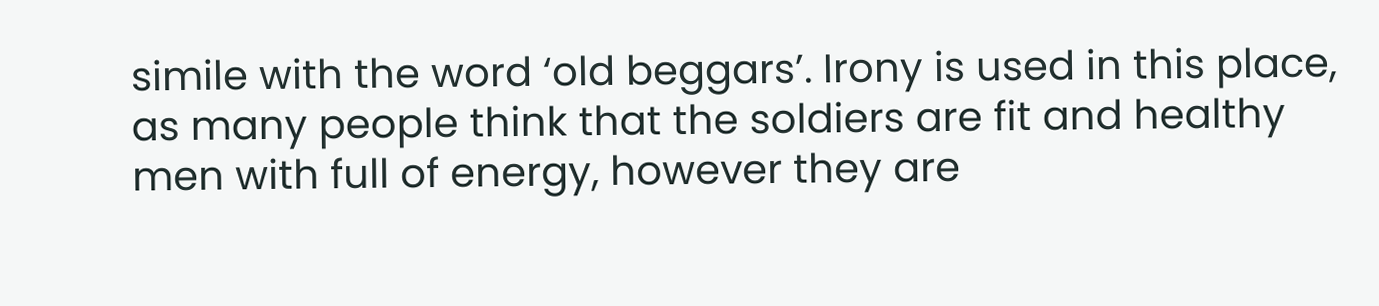simile with the word ‘old beggars’. Irony is used in this place, as many people think that the soldiers are fit and healthy men with full of energy, however they are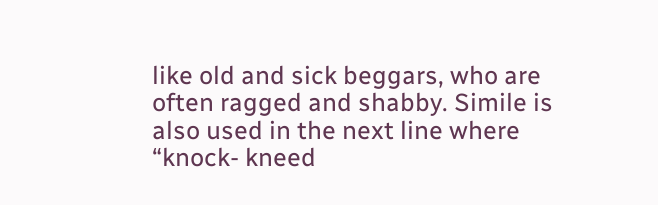like old and sick beggars, who are often ragged and shabby. Simile is also used in the next line where “knock- kneed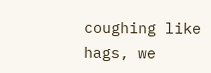coughing like hags, we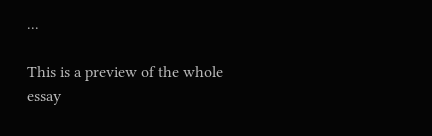...

This is a preview of the whole essay